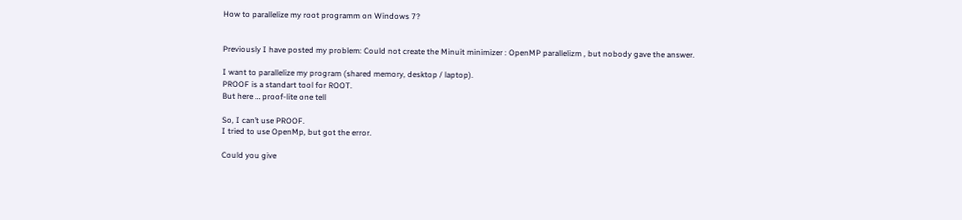How to parallelize my root programm on Windows 7?


Previously I have posted my problem: Could not create the Minuit minimizer : OpenMP parallelizm , but nobody gave the answer.

I want to parallelize my program (shared memory, desktop / laptop).
PROOF is a standart tool for ROOT.
But here … proof-lite one tell

So, I can’t use PROOF.
I tried to use OpenMp, but got the error.

Could you give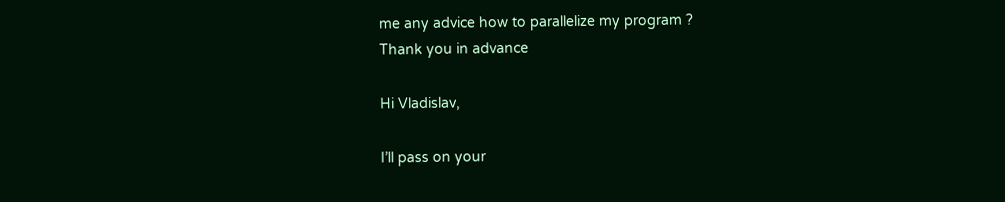me any advice how to parallelize my program ?
Thank you in advance

Hi Vladislav,

I’ll pass on your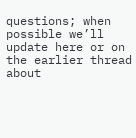questions; when possible we’ll update here or on the earlier thread about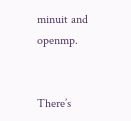minuit and openmp.


There’s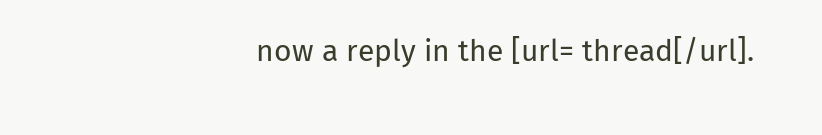now a reply in the [url= thread[/url].